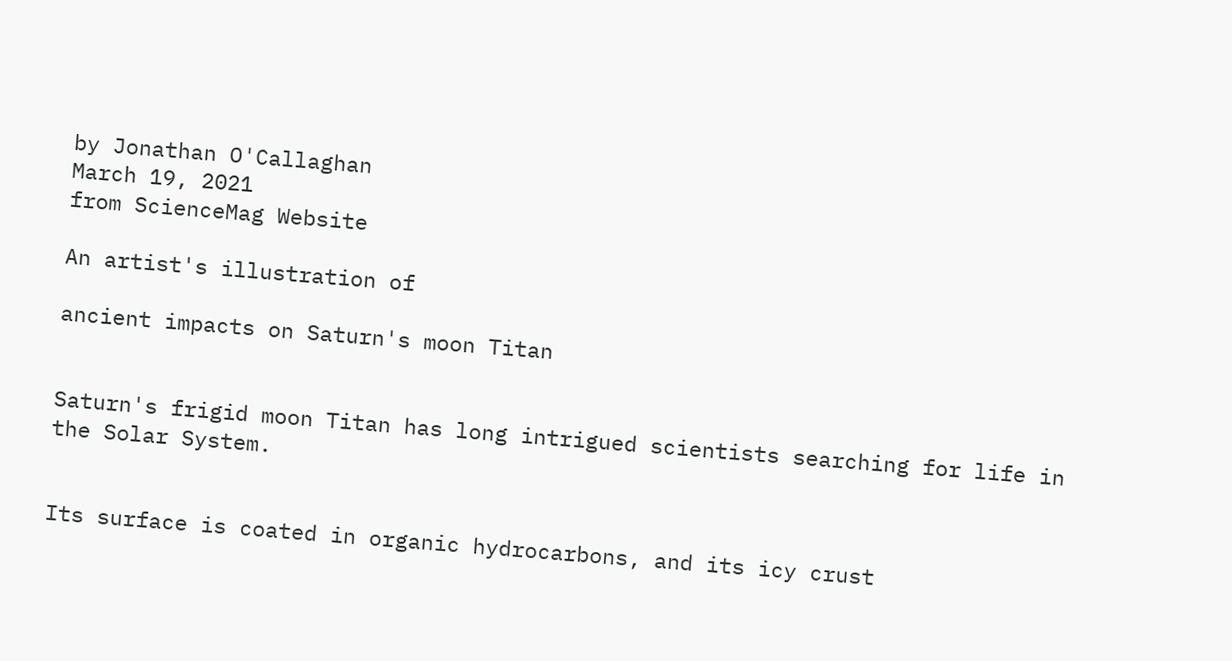by Jonathan O'Callaghan
March 19, 2021
from ScienceMag Website

An artist's illustration of

ancient impacts on Saturn's moon Titan


Saturn's frigid moon Titan has long intrigued scientists searching for life in the Solar System.


Its surface is coated in organic hydrocarbons, and its icy crust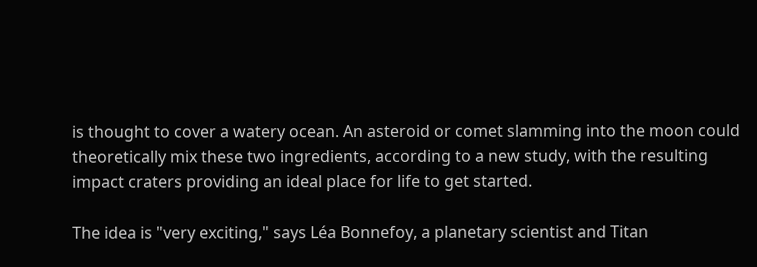is thought to cover a watery ocean. An asteroid or comet slamming into the moon could theoretically mix these two ingredients, according to a new study, with the resulting impact craters providing an ideal place for life to get started.

The idea is "very exciting," says Léa Bonnefoy, a planetary scientist and Titan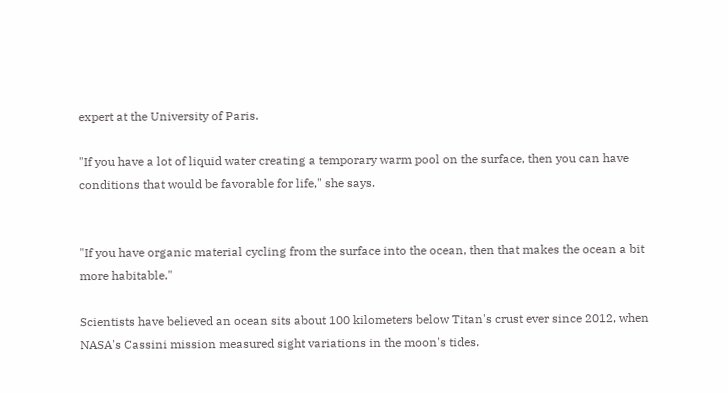expert at the University of Paris.

"If you have a lot of liquid water creating a temporary warm pool on the surface, then you can have conditions that would be favorable for life," she says.


"If you have organic material cycling from the surface into the ocean, then that makes the ocean a bit more habitable."

Scientists have believed an ocean sits about 100 kilometers below Titan's crust ever since 2012, when NASA's Cassini mission measured sight variations in the moon's tides.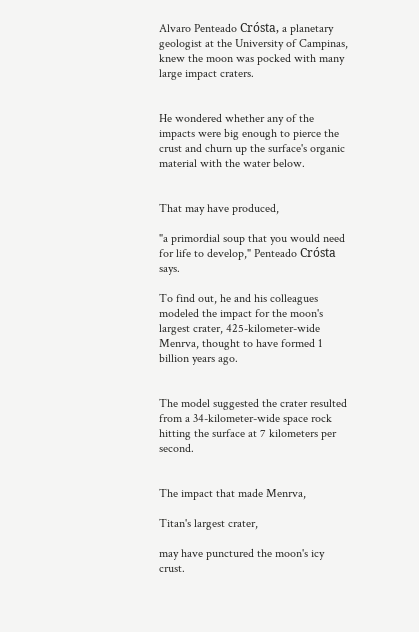Alvaro Penteado Crósta, a planetary geologist at the University of Campinas, knew the moon was pocked with many large impact craters.


He wondered whether any of the impacts were big enough to pierce the crust and churn up the surface's organic material with the water below.


That may have produced,

"a primordial soup that you would need for life to develop," Penteado Crósta says.

To find out, he and his colleagues modeled the impact for the moon's largest crater, 425-kilometer-wide Menrva, thought to have formed 1 billion years ago.


The model suggested the crater resulted from a 34-kilometer-wide space rock hitting the surface at 7 kilometers per second.


The impact that made Menrva,

Titan's largest crater,

may have punctured the moon's icy crust.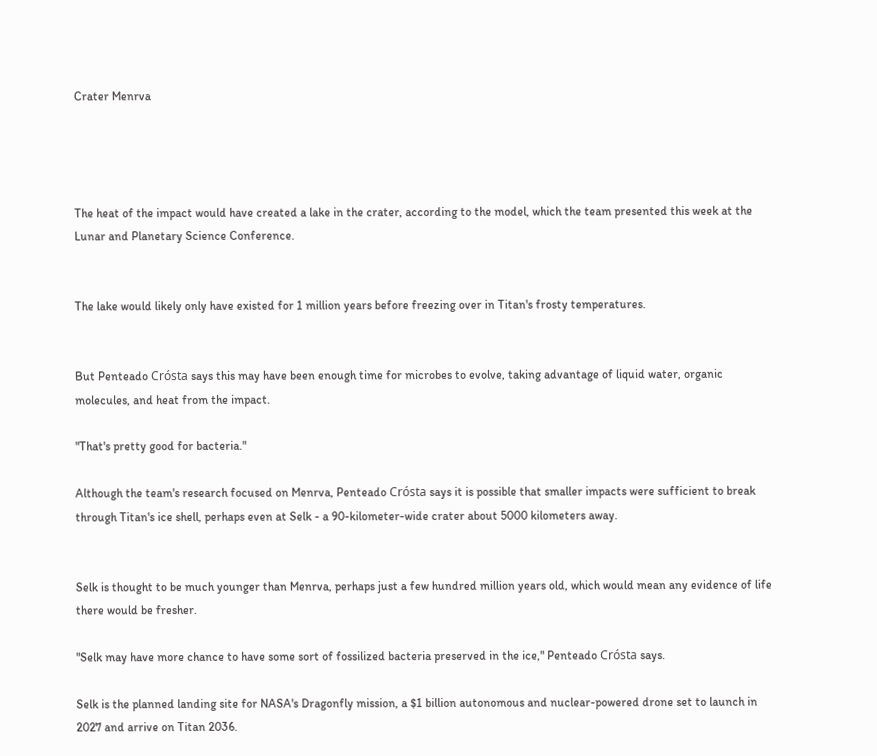Crater Menrva




The heat of the impact would have created a lake in the crater, according to the model, which the team presented this week at the Lunar and Planetary Science Conference.


The lake would likely only have existed for 1 million years before freezing over in Titan's frosty temperatures.


But Penteado Crósta says this may have been enough time for microbes to evolve, taking advantage of liquid water, organic molecules, and heat from the impact.

"That's pretty good for bacteria."

Although the team's research focused on Menrva, Penteado Crósta says it is possible that smaller impacts were sufficient to break through Titan's ice shell, perhaps even at Selk - a 90-kilometer-wide crater about 5000 kilometers away.


Selk is thought to be much younger than Menrva, perhaps just a few hundred million years old, which would mean any evidence of life there would be fresher.

"Selk may have more chance to have some sort of fossilized bacteria preserved in the ice," Penteado Crósta says.

Selk is the planned landing site for NASA's Dragonfly mission, a $1 billion autonomous and nuclear-powered drone set to launch in 2027 and arrive on Titan 2036.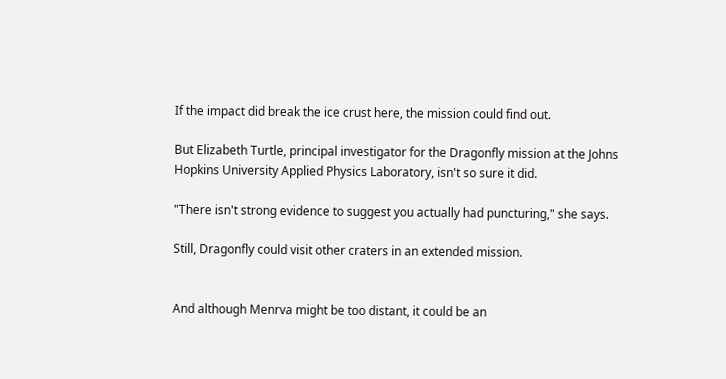If the impact did break the ice crust here, the mission could find out.

But Elizabeth Turtle, principal investigator for the Dragonfly mission at the Johns Hopkins University Applied Physics Laboratory, isn't so sure it did.

"There isn't strong evidence to suggest you actually had puncturing," she says.

Still, Dragonfly could visit other craters in an extended mission.


And although Menrva might be too distant, it could be an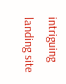intriguing landing site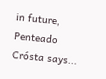in future, Penteado Crósta says...